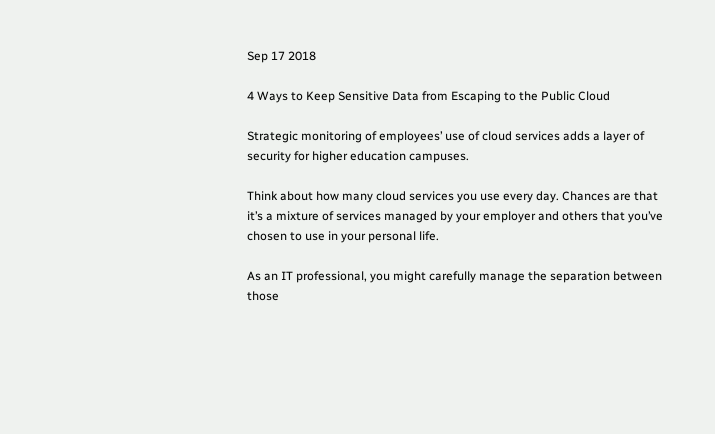Sep 17 2018

4 Ways to Keep Sensitive Data from Escaping to the Public Cloud

Strategic monitoring of employees’ use of cloud services adds a layer of security for higher education campuses.

Think about how many cloud services you use every day. Chances are that it’s a mixture of services managed by your employer and others that you’ve chosen to use in your personal life.

As an IT professional, you might carefully manage the separation between those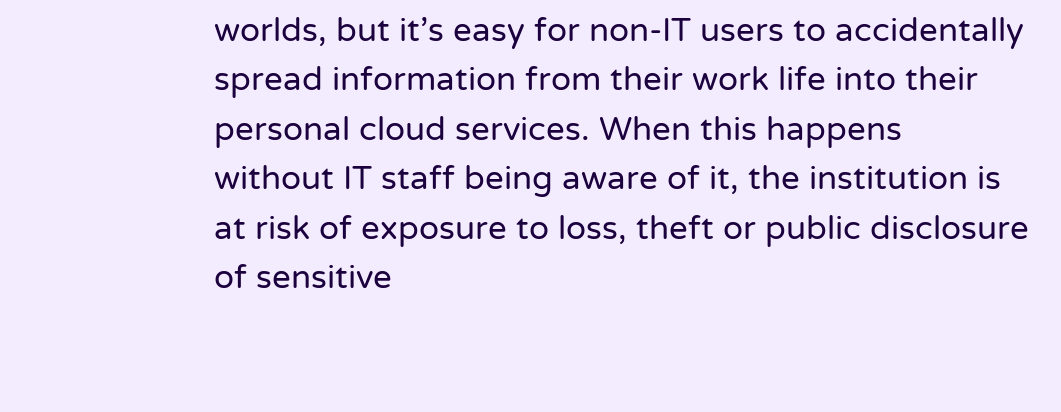worlds, but it’s easy for non-IT users to accidentally spread information from their work life into their personal cloud services. When this happens without IT staff being aware of it, the institution is at risk of exposure to loss, theft or public disclosure of sensitive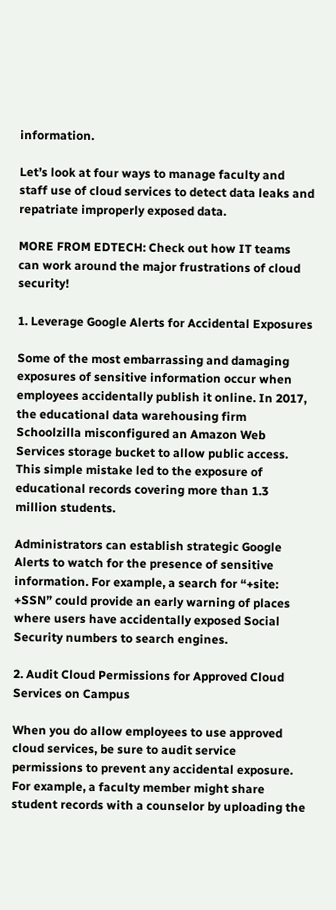information.

Let’s look at four ways to manage faculty and staff use of cloud services to detect data leaks and repatriate improperly exposed data.

MORE FROM EDTECH: Check out how IT teams can work around the major frustrations of cloud security!

1. Leverage Google Alerts for Accidental Exposures

Some of the most embarrassing and damaging exposures of sensitive information occur when employees accidentally publish it online. In 2017, the educational data warehousing firm Schoolzilla misconfigured an Amazon Web Services storage bucket to allow public access. This simple mistake led to the exposure of educational records covering more than 1.3 million students.

Administrators can establish strategic Google Alerts to watch for the presence of sensitive information. For example, a search for “+site: +SSN” could provide an early warning of places where users have accidentally exposed Social Security numbers to search engines.

2. Audit Cloud Permissions for Approved Cloud Services on Campus

When you do allow employees to use approved cloud services, be sure to audit service permissions to prevent any accidental exposure. For example, a faculty member might share student records with a counselor by uploading the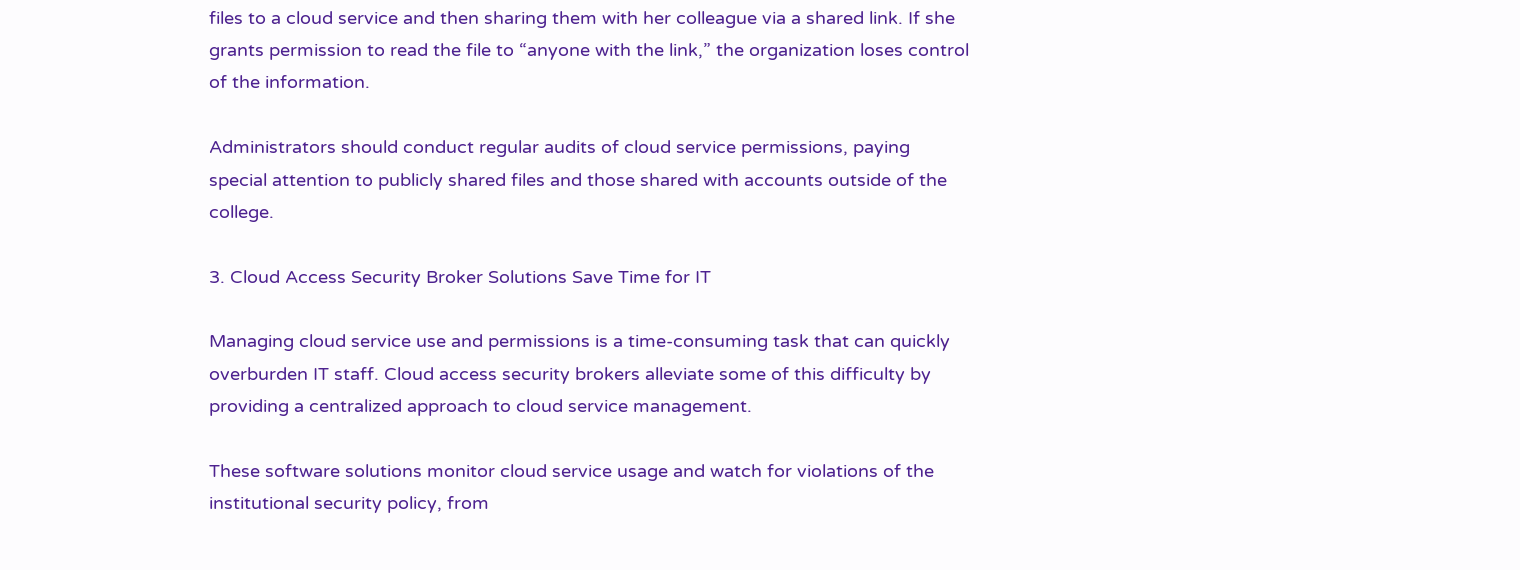files to a cloud service and then sharing them with her colleague via a shared link. If she grants permission to read the file to “anyone with the link,” the organization loses control of the information.

Administrators should conduct regular audits of cloud service permissions, paying special attention to publicly shared files and those shared with accounts outside of the college.

3. Cloud Access Security Broker Solutions Save Time for IT

Managing cloud service use and permissions is a time-consuming task that can quickly overburden IT staff. Cloud access security brokers alleviate some of this difficulty by providing a centralized approach to cloud service management.

These software solutions monitor cloud service usage and watch for violations of the institutional security policy, from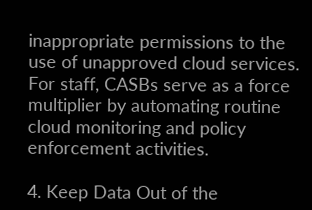inappropriate permissions to the use of unapproved cloud services. For staff, CASBs serve as a force multiplier by automating routine cloud monitoring and policy enforcement activities.

4. Keep Data Out of the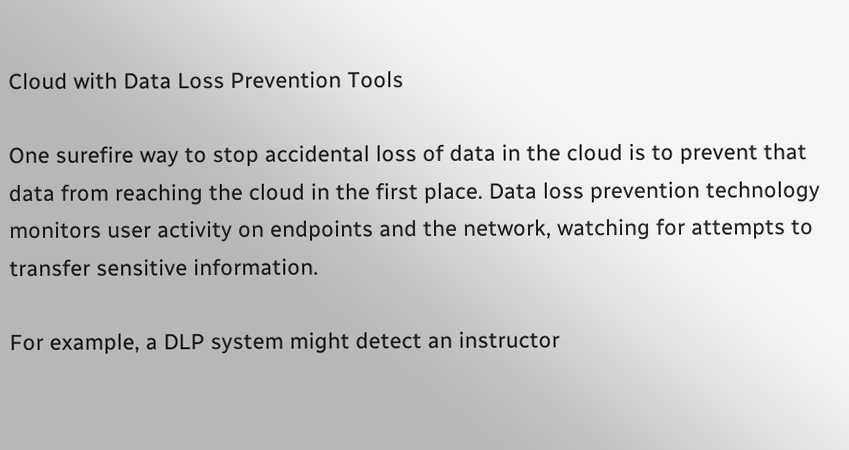Cloud with Data Loss Prevention Tools

One surefire way to stop accidental loss of data in the cloud is to prevent that data from reaching the cloud in the first place. Data loss prevention technology monitors user activity on endpoints and the network, watching for attempts to transfer sensitive information.

For example, a DLP system might detect an instructor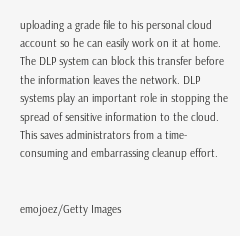uploading a grade file to his personal cloud account so he can easily work on it at home. The DLP system can block this transfer before the information leaves the network. DLP systems play an important role in stopping the spread of sensitive information to the cloud. This saves administrators from a time-consuming and embarrassing cleanup effort.


emojoez/Getty Images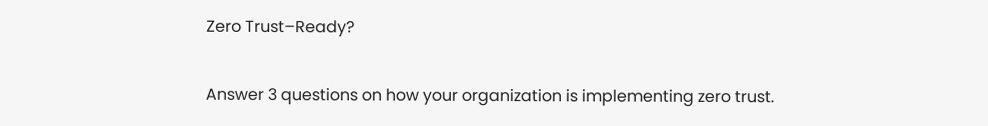Zero Trust–Ready?

Answer 3 questions on how your organization is implementing zero trust.